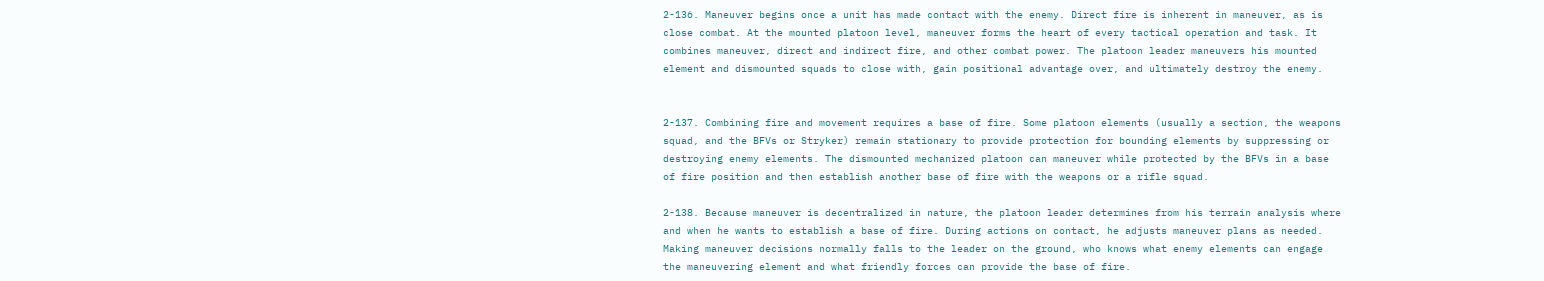2-136. Maneuver begins once a unit has made contact with the enemy. Direct fire is inherent in maneuver, as is close combat. At the mounted platoon level, maneuver forms the heart of every tactical operation and task. It combines maneuver, direct and indirect fire, and other combat power. The platoon leader maneuvers his mounted element and dismounted squads to close with, gain positional advantage over, and ultimately destroy the enemy.


2-137. Combining fire and movement requires a base of fire. Some platoon elements (usually a section, the weapons squad, and the BFVs or Stryker) remain stationary to provide protection for bounding elements by suppressing or destroying enemy elements. The dismounted mechanized platoon can maneuver while protected by the BFVs in a base of fire position and then establish another base of fire with the weapons or a rifle squad.

2-138. Because maneuver is decentralized in nature, the platoon leader determines from his terrain analysis where and when he wants to establish a base of fire. During actions on contact, he adjusts maneuver plans as needed. Making maneuver decisions normally falls to the leader on the ground, who knows what enemy elements can engage the maneuvering element and what friendly forces can provide the base of fire.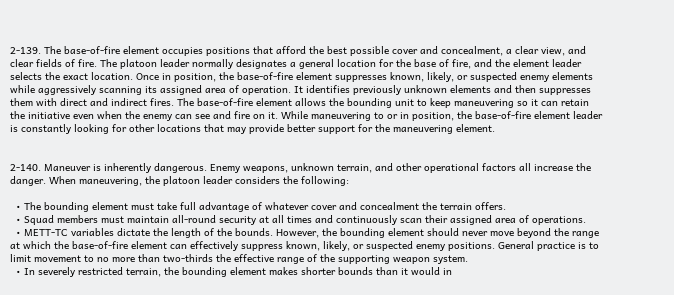2-139. The base-of-fire element occupies positions that afford the best possible cover and concealment, a clear view, and clear fields of fire. The platoon leader normally designates a general location for the base of fire, and the element leader selects the exact location. Once in position, the base-of-fire element suppresses known, likely, or suspected enemy elements while aggressively scanning its assigned area of operation. It identifies previously unknown elements and then suppresses them with direct and indirect fires. The base-of-fire element allows the bounding unit to keep maneuvering so it can retain the initiative even when the enemy can see and fire on it. While maneuvering to or in position, the base-of-fire element leader is constantly looking for other locations that may provide better support for the maneuvering element.


2-140. Maneuver is inherently dangerous. Enemy weapons, unknown terrain, and other operational factors all increase the danger. When maneuvering, the platoon leader considers the following:

  • The bounding element must take full advantage of whatever cover and concealment the terrain offers.
  • Squad members must maintain all-round security at all times and continuously scan their assigned area of operations.
  • METT-TC variables dictate the length of the bounds. However, the bounding element should never move beyond the range at which the base-of-fire element can effectively suppress known, likely, or suspected enemy positions. General practice is to limit movement to no more than two-thirds the effective range of the supporting weapon system.
  • In severely restricted terrain, the bounding element makes shorter bounds than it would in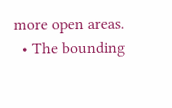more open areas.
  • The bounding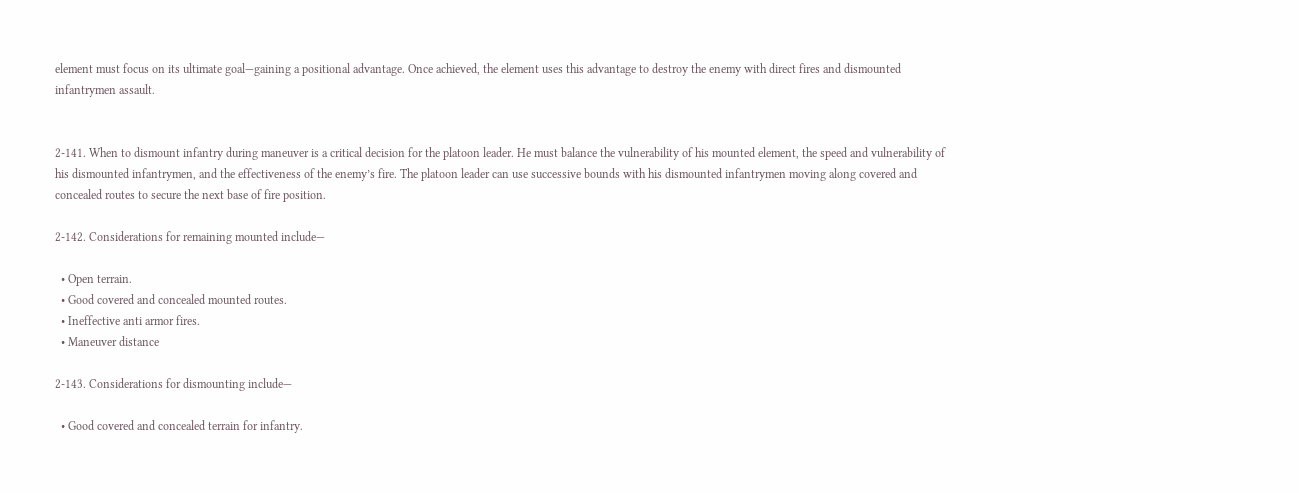element must focus on its ultimate goal—gaining a positional advantage. Once achieved, the element uses this advantage to destroy the enemy with direct fires and dismounted infantrymen assault.


2-141. When to dismount infantry during maneuver is a critical decision for the platoon leader. He must balance the vulnerability of his mounted element, the speed and vulnerability of his dismounted infantrymen, and the effectiveness of the enemy’s fire. The platoon leader can use successive bounds with his dismounted infantrymen moving along covered and concealed routes to secure the next base of fire position.

2-142. Considerations for remaining mounted include—

  • Open terrain.
  • Good covered and concealed mounted routes.
  • Ineffective anti armor fires.
  • Maneuver distance

2-143. Considerations for dismounting include—

  • Good covered and concealed terrain for infantry.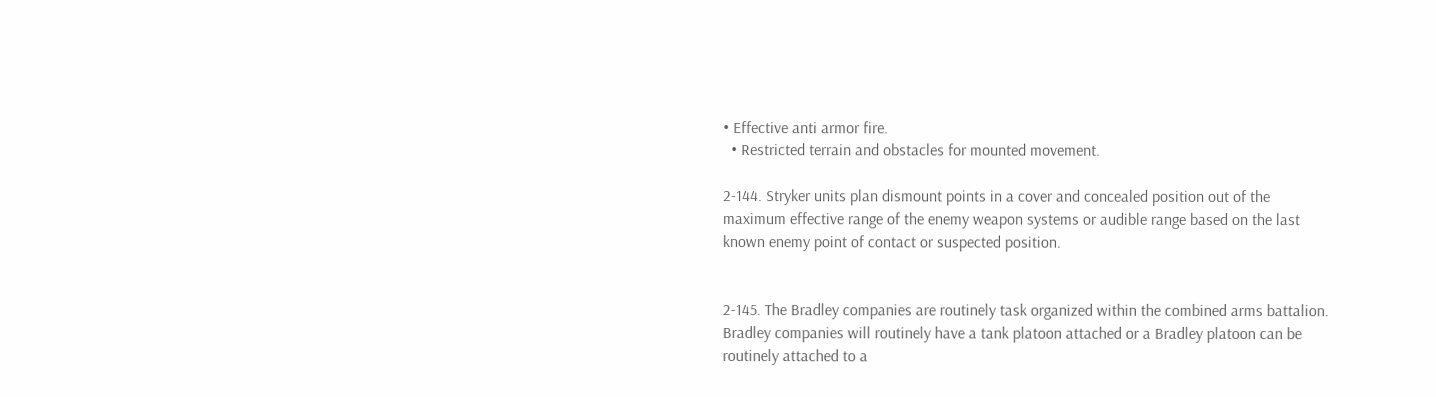• Effective anti armor fire.
  • Restricted terrain and obstacles for mounted movement.

2-144. Stryker units plan dismount points in a cover and concealed position out of the maximum effective range of the enemy weapon systems or audible range based on the last known enemy point of contact or suspected position.


2-145. The Bradley companies are routinely task organized within the combined arms battalion. Bradley companies will routinely have a tank platoon attached or a Bradley platoon can be routinely attached to a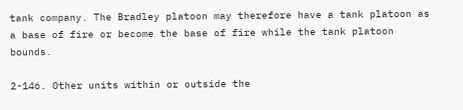tank company. The Bradley platoon may therefore have a tank platoon as a base of fire or become the base of fire while the tank platoon bounds.

2-146. Other units within or outside the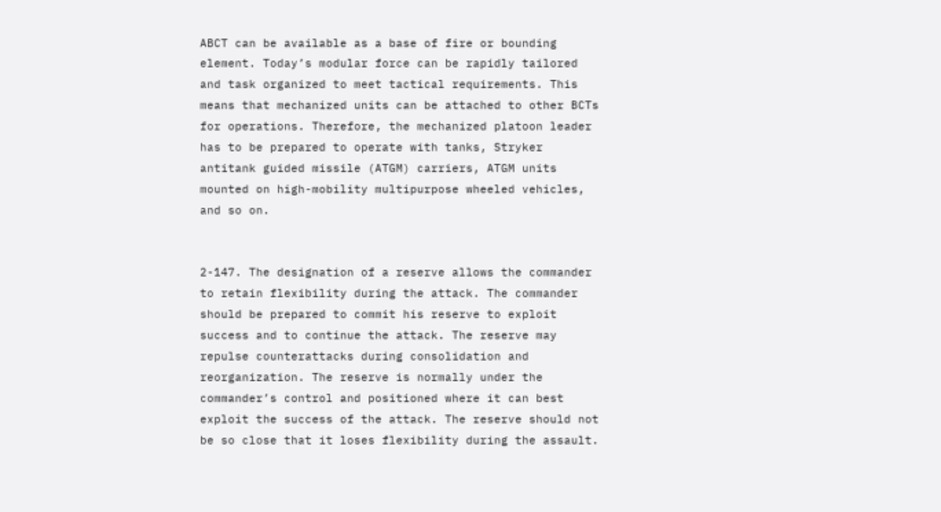ABCT can be available as a base of fire or bounding element. Today’s modular force can be rapidly tailored and task organized to meet tactical requirements. This means that mechanized units can be attached to other BCTs for operations. Therefore, the mechanized platoon leader has to be prepared to operate with tanks, Stryker antitank guided missile (ATGM) carriers, ATGM units mounted on high-mobility multipurpose wheeled vehicles, and so on.


2-147. The designation of a reserve allows the commander to retain flexibility during the attack. The commander should be prepared to commit his reserve to exploit success and to continue the attack. The reserve may repulse counterattacks during consolidation and reorganization. The reserve is normally under the commander’s control and positioned where it can best exploit the success of the attack. The reserve should not be so close that it loses flexibility during the assault.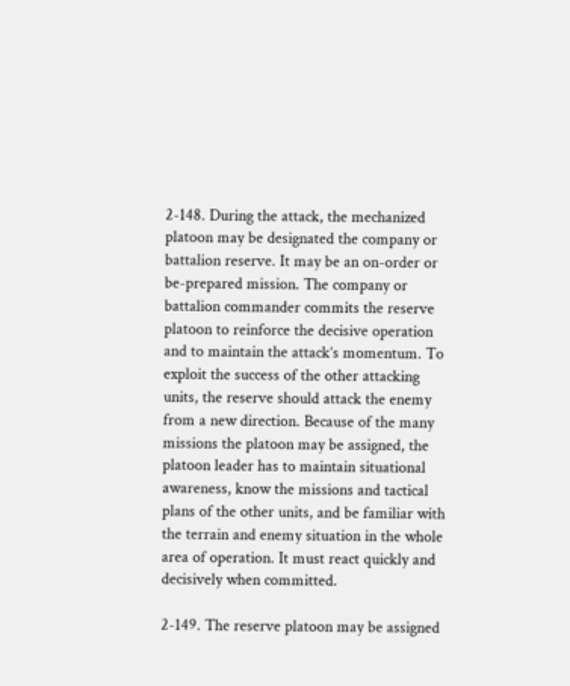2-148. During the attack, the mechanized platoon may be designated the company or battalion reserve. It may be an on-order or be-prepared mission. The company or battalion commander commits the reserve platoon to reinforce the decisive operation and to maintain the attack’s momentum. To exploit the success of the other attacking units, the reserve should attack the enemy from a new direction. Because of the many missions the platoon may be assigned, the platoon leader has to maintain situational awareness, know the missions and tactical plans of the other units, and be familiar with the terrain and enemy situation in the whole area of operation. It must react quickly and decisively when committed.

2-149. The reserve platoon may be assigned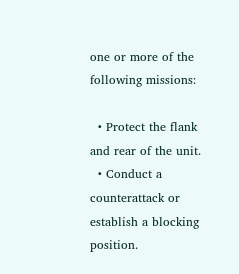one or more of the following missions:

  • Protect the flank and rear of the unit.
  • Conduct a counterattack or establish a blocking position.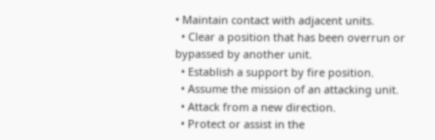• Maintain contact with adjacent units.
  • Clear a position that has been overrun or bypassed by another unit.
  • Establish a support by fire position.
  • Assume the mission of an attacking unit.
  • Attack from a new direction.
  • Protect or assist in the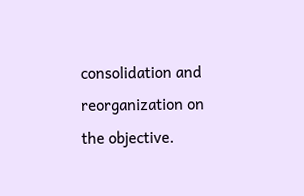consolidation and reorganization on the objective.